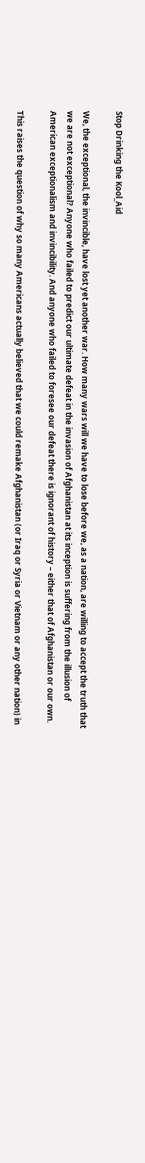Stop Drinking the Kool_Aid

We, the exceptional, the invincible, have lost yet another war. How many wars will we have to lose before we, as a nation, are willing to accept the truth that we are not exceptional? Anyone who failed to predict our ultimate defeat in the invasion of Afghanistan at its inception is suffering from the illusion of American exceptionalism and invincibility. And anyone who failed to foresee our defeat there is ignorant of history – either that of Afghanistan or our own.

This raises the question of why so many Americans actually believed that we could remake Afghanistan (or Iraq or Syria or Vietnam or any other nation) in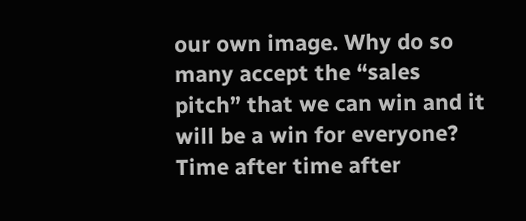our own image. Why do so many accept the “sales pitch” that we can win and it will be a win for everyone? Time after time after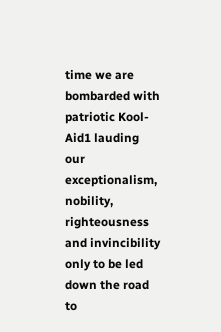time we are bombarded with patriotic Kool-Aid1 lauding our exceptionalism, nobility, righteousness and invincibility only to be led down the road to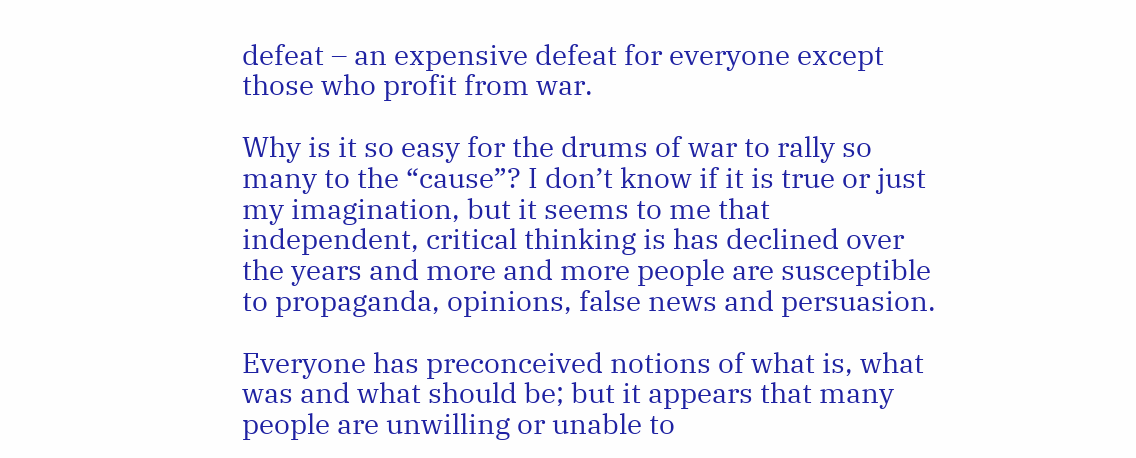defeat – an expensive defeat for everyone except those who profit from war.

Why is it so easy for the drums of war to rally so many to the “cause”? I don’t know if it is true or just my imagination, but it seems to me that independent, critical thinking is has declined over the years and more and more people are susceptible to propaganda, opinions, false news and persuasion.

Everyone has preconceived notions of what is, what was and what should be; but it appears that many people are unwilling or unable to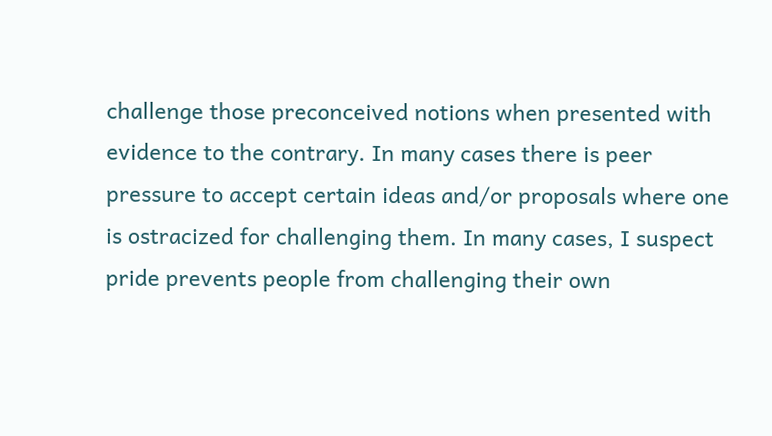challenge those preconceived notions when presented with evidence to the contrary. In many cases there is peer pressure to accept certain ideas and/or proposals where one is ostracized for challenging them. In many cases, I suspect pride prevents people from challenging their own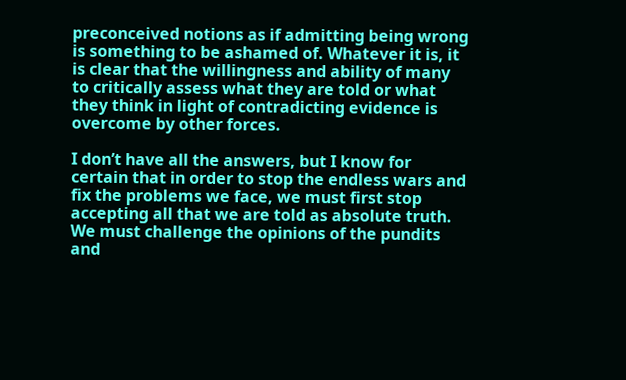preconceived notions as if admitting being wrong is something to be ashamed of. Whatever it is, it is clear that the willingness and ability of many to critically assess what they are told or what they think in light of contradicting evidence is overcome by other forces.

I don’t have all the answers, but I know for certain that in order to stop the endless wars and fix the problems we face, we must first stop accepting all that we are told as absolute truth. We must challenge the opinions of the pundits and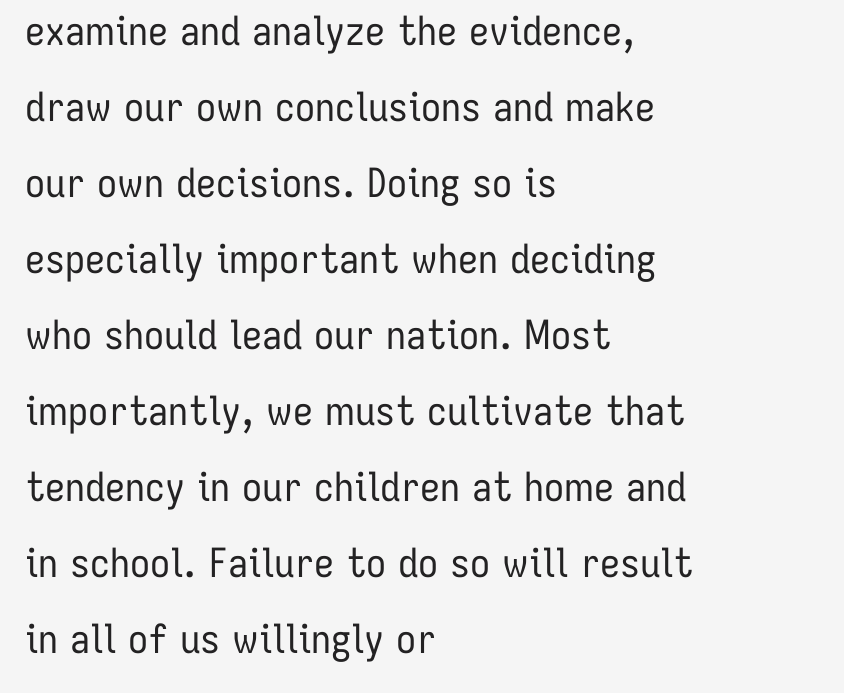examine and analyze the evidence, draw our own conclusions and make our own decisions. Doing so is especially important when deciding who should lead our nation. Most importantly, we must cultivate that tendency in our children at home and in school. Failure to do so will result in all of us willingly or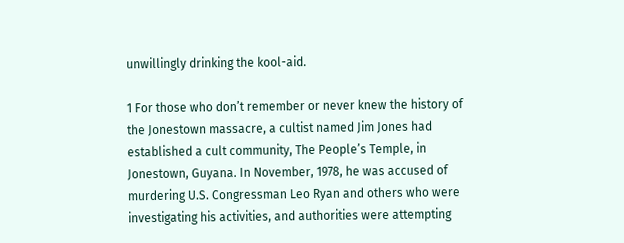unwillingly drinking the kool-aid.

1 For those who don’t remember or never knew the history of the Jonestown massacre, a cultist named Jim Jones had established a cult community, The People’s Temple, in Jonestown, Guyana. In November, 1978, he was accused of murdering U.S. Congressman Leo Ryan and others who were investigating his activities, and authorities were attempting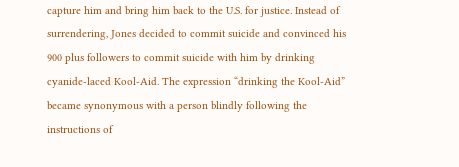capture him and bring him back to the U.S. for justice. Instead of surrendering, Jones decided to commit suicide and convinced his 900 plus followers to commit suicide with him by drinking cyanide-laced Kool-Aid. The expression “drinking the Kool-Aid” became synonymous with a person blindly following the instructions of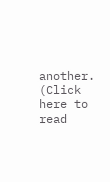another. (Click here to read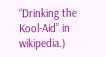“Drinking the Kool-Aid” in wikipedia.)